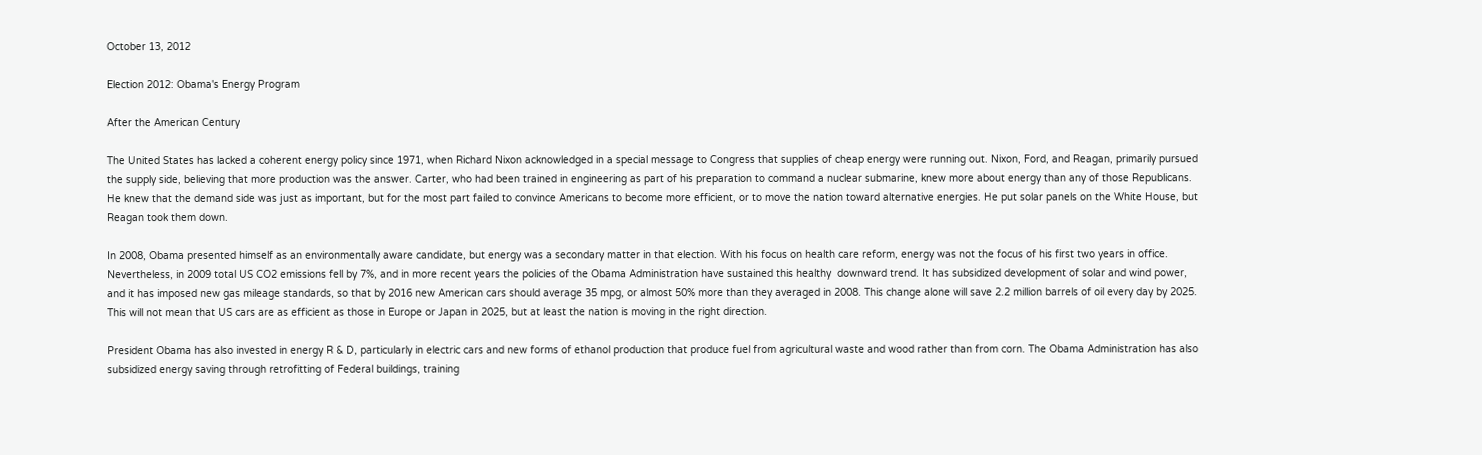October 13, 2012

Election 2012: Obama's Energy Program

After the American Century

The United States has lacked a coherent energy policy since 1971, when Richard Nixon acknowledged in a special message to Congress that supplies of cheap energy were running out. Nixon, Ford, and Reagan, primarily pursued the supply side, believing that more production was the answer. Carter, who had been trained in engineering as part of his preparation to command a nuclear submarine, knew more about energy than any of those Republicans. He knew that the demand side was just as important, but for the most part failed to convince Americans to become more efficient, or to move the nation toward alternative energies. He put solar panels on the White House, but Reagan took them down.

In 2008, Obama presented himself as an environmentally aware candidate, but energy was a secondary matter in that election. With his focus on health care reform, energy was not the focus of his first two years in office. Nevertheless, in 2009 total US CO2 emissions fell by 7%, and in more recent years the policies of the Obama Administration have sustained this healthy  downward trend. It has subsidized development of solar and wind power, and it has imposed new gas mileage standards, so that by 2016 new American cars should average 35 mpg, or almost 50% more than they averaged in 2008. This change alone will save 2.2 million barrels of oil every day by 2025. This will not mean that US cars are as efficient as those in Europe or Japan in 2025, but at least the nation is moving in the right direction.

President Obama has also invested in energy R & D, particularly in electric cars and new forms of ethanol production that produce fuel from agricultural waste and wood rather than from corn. The Obama Administration has also subsidized energy saving through retrofitting of Federal buildings, training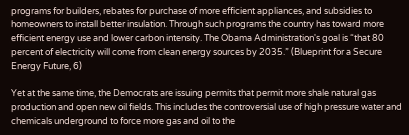programs for builders, rebates for purchase of more efficient appliances, and subsidies to homeowners to install better insulation. Through such programs the country has toward more efficient energy use and lower carbon intensity. The Obama Administration's goal is “that 80 percent of electricity will come from clean energy sources by 2035.” (Blueprint for a Secure Energy Future, 6)

Yet at the same time, the Democrats are issuing permits that permit more shale natural gas production and open new oil fields. This includes the controversial use of high pressure water and chemicals underground to force more gas and oil to the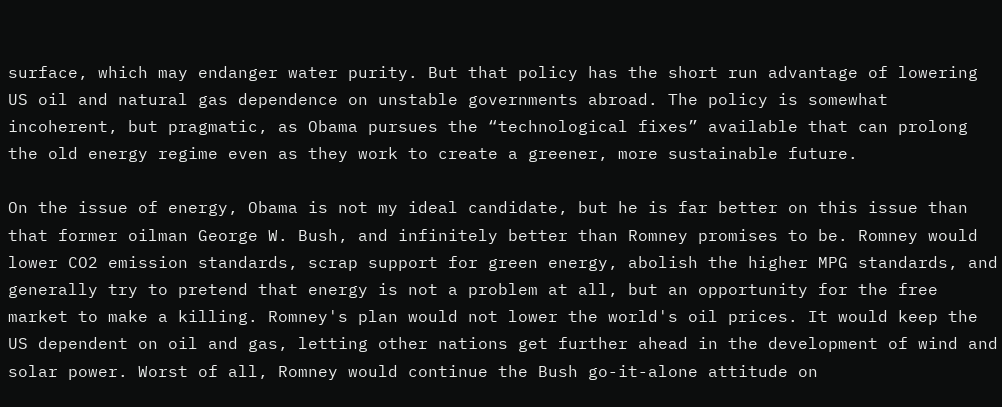surface, which may endanger water purity. But that policy has the short run advantage of lowering US oil and natural gas dependence on unstable governments abroad. The policy is somewhat incoherent, but pragmatic, as Obama pursues the “technological fixes” available that can prolong the old energy regime even as they work to create a greener, more sustainable future.

On the issue of energy, Obama is not my ideal candidate, but he is far better on this issue than that former oilman George W. Bush, and infinitely better than Romney promises to be. Romney would lower CO2 emission standards, scrap support for green energy, abolish the higher MPG standards, and generally try to pretend that energy is not a problem at all, but an opportunity for the free market to make a killing. Romney's plan would not lower the world's oil prices. It would keep the US dependent on oil and gas, letting other nations get further ahead in the development of wind and solar power. Worst of all, Romney would continue the Bush go-it-alone attitude on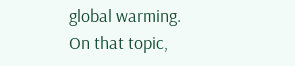global warming. On that topic,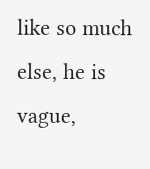like so much else, he is vague,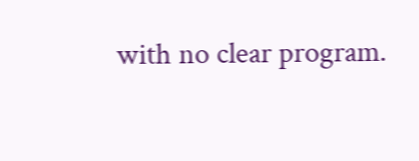with no clear program.